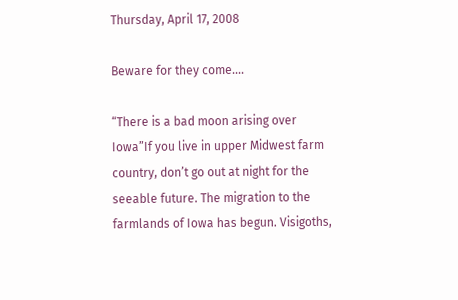Thursday, April 17, 2008

Beware for they come....

“There is a bad moon arising over Iowa”If you live in upper Midwest farm country, don’t go out at night for the seeable future. The migration to the farmlands of Iowa has begun. Visigoths,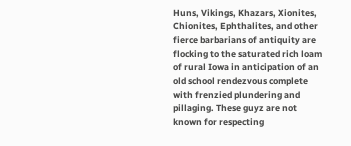Huns, Vikings, Khazars, Xionites, Chionites, Ephthalites, and other fierce barbarians of antiquity are flocking to the saturated rich loam of rural Iowa in anticipation of an old school rendezvous complete with frenzied plundering and pillaging. These guyz are not known for respecting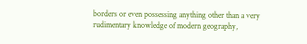borders or even possessing anything other than a very rudimentary knowledge of modern geography,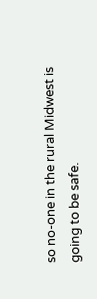so no-one in the rural Midwest is going to be safe.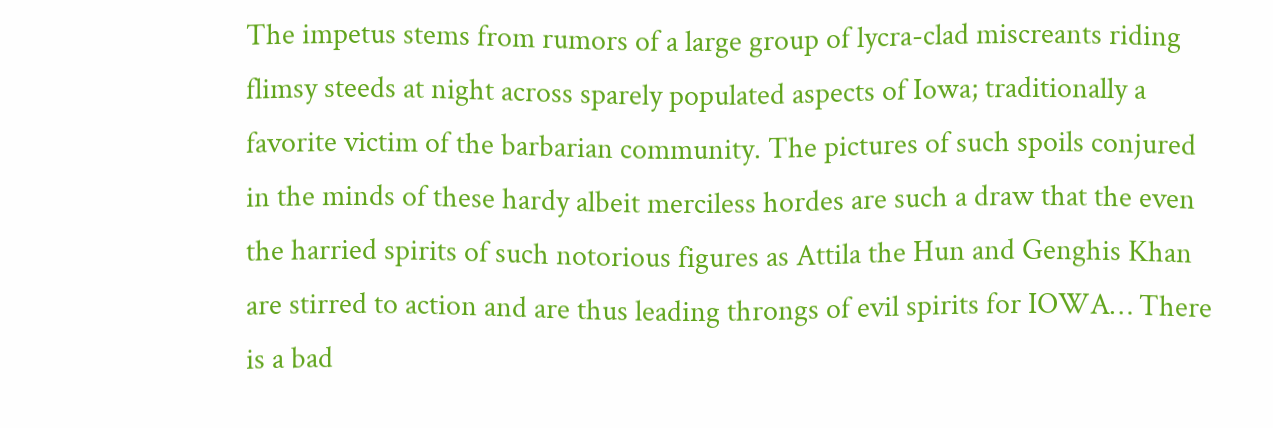The impetus stems from rumors of a large group of lycra-clad miscreants riding flimsy steeds at night across sparely populated aspects of Iowa; traditionally a favorite victim of the barbarian community. The pictures of such spoils conjured in the minds of these hardy albeit merciless hordes are such a draw that the even the harried spirits of such notorious figures as Attila the Hun and Genghis Khan are stirred to action and are thus leading throngs of evil spirits for IOWA… There is a bad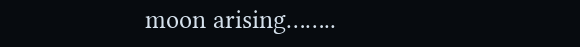moon arising……..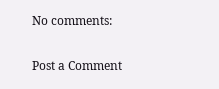No comments:

Post a Comment